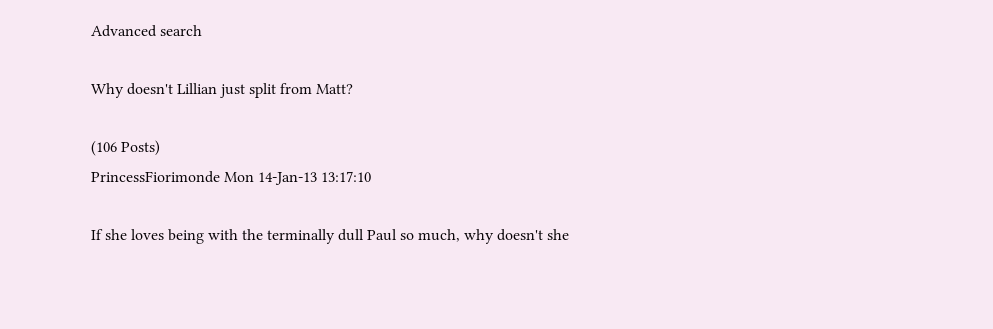Advanced search

Why doesn't Lillian just split from Matt?

(106 Posts)
PrincessFiorimonde Mon 14-Jan-13 13:17:10

If she loves being with the terminally dull Paul so much, why doesn't she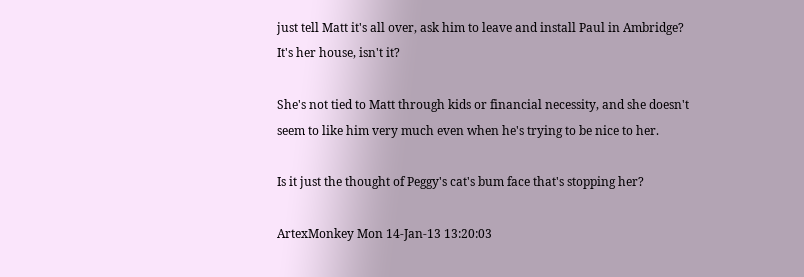just tell Matt it's all over, ask him to leave and install Paul in Ambridge? It's her house, isn't it?

She's not tied to Matt through kids or financial necessity, and she doesn't seem to like him very much even when he's trying to be nice to her.

Is it just the thought of Peggy's cat's bum face that's stopping her?

ArtexMonkey Mon 14-Jan-13 13:20:03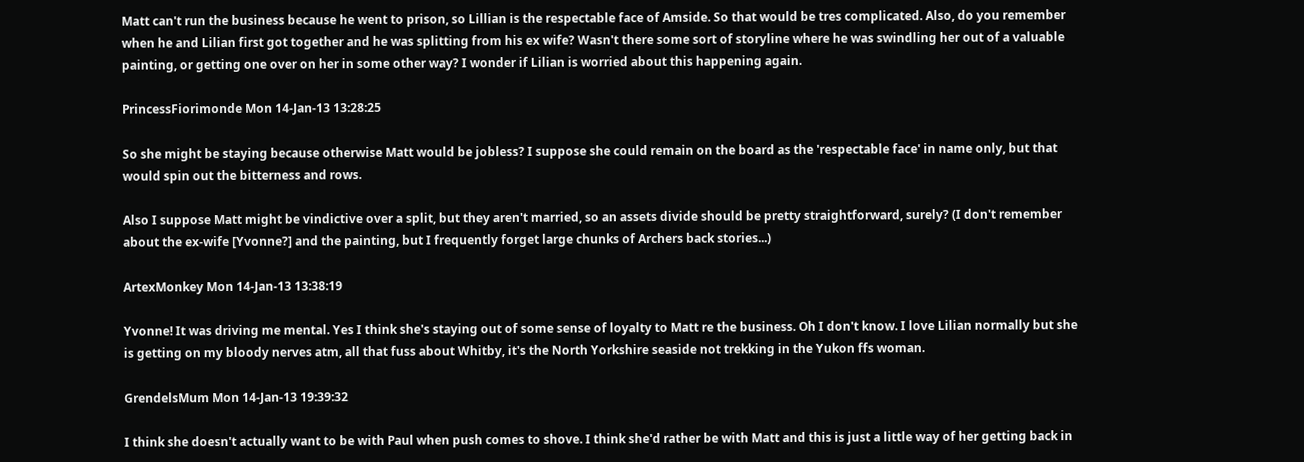Matt can't run the business because he went to prison, so Lillian is the respectable face of Amside. So that would be tres complicated. Also, do you remember when he and Lilian first got together and he was splitting from his ex wife? Wasn't there some sort of storyline where he was swindling her out of a valuable painting, or getting one over on her in some other way? I wonder if Lilian is worried about this happening again.

PrincessFiorimonde Mon 14-Jan-13 13:28:25

So she might be staying because otherwise Matt would be jobless? I suppose she could remain on the board as the 'respectable face' in name only, but that would spin out the bitterness and rows.

Also I suppose Matt might be vindictive over a split, but they aren't married, so an assets divide should be pretty straightforward, surely? (I don't remember about the ex-wife [Yvonne?] and the painting, but I frequently forget large chunks of Archers back stories...)

ArtexMonkey Mon 14-Jan-13 13:38:19

Yvonne! It was driving me mental. Yes I think she's staying out of some sense of loyalty to Matt re the business. Oh I don't know. I love Lilian normally but she is getting on my bloody nerves atm, all that fuss about Whitby, it's the North Yorkshire seaside not trekking in the Yukon ffs woman.

GrendelsMum Mon 14-Jan-13 19:39:32

I think she doesn't actually want to be with Paul when push comes to shove. I think she'd rather be with Matt and this is just a little way of her getting back in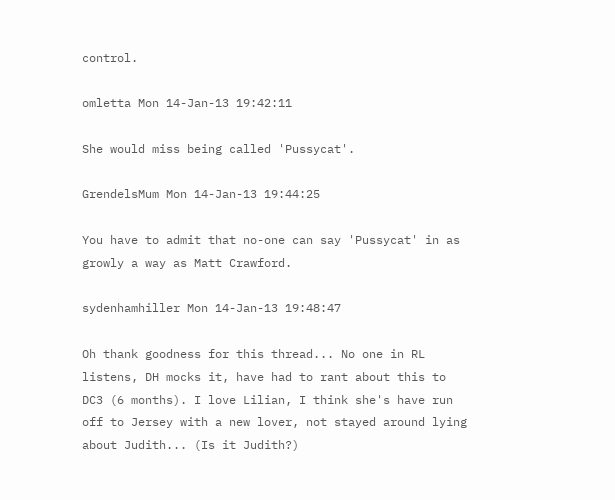control.

omletta Mon 14-Jan-13 19:42:11

She would miss being called 'Pussycat'.

GrendelsMum Mon 14-Jan-13 19:44:25

You have to admit that no-one can say 'Pussycat' in as growly a way as Matt Crawford.

sydenhamhiller Mon 14-Jan-13 19:48:47

Oh thank goodness for this thread... No one in RL listens, DH mocks it, have had to rant about this to DC3 (6 months). I love Lilian, I think she's have run off to Jersey with a new lover, not stayed around lying about Judith... (Is it Judith?)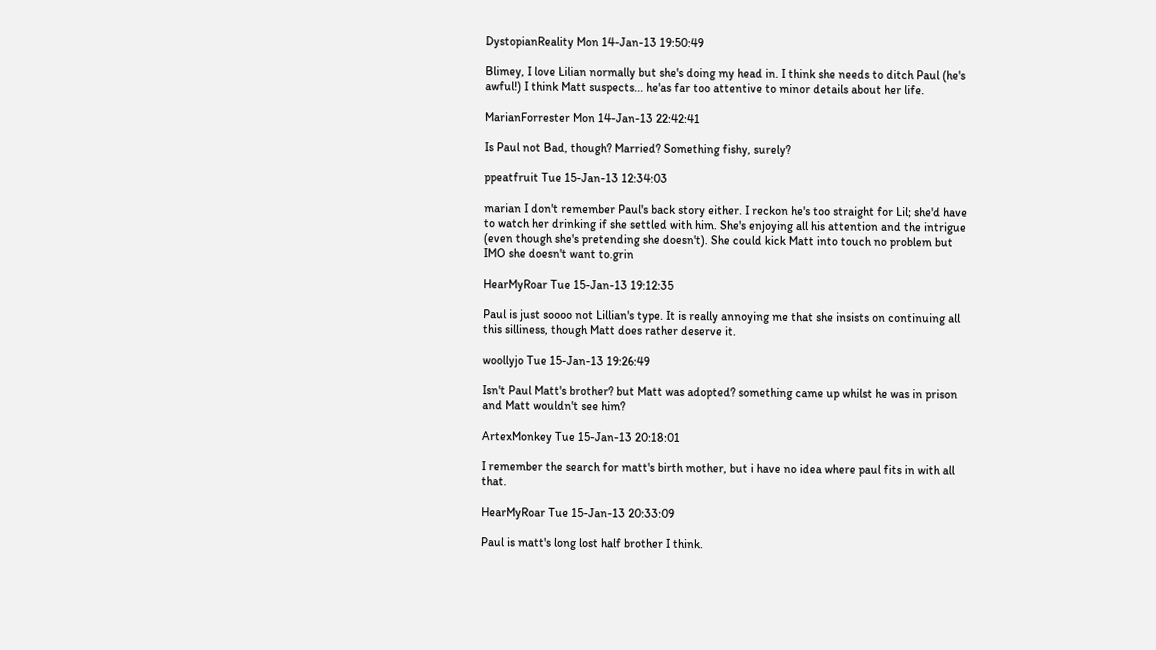DystopianReality Mon 14-Jan-13 19:50:49

Blimey, I love Lilian normally but she's doing my head in. I think she needs to ditch Paul (he's awful!) I think Matt suspects... he'as far too attentive to minor details about her life.

MarianForrester Mon 14-Jan-13 22:42:41

Is Paul not Bad, though? Married? Something fishy, surely?

ppeatfruit Tue 15-Jan-13 12:34:03

marian I don't remember Paul's back story either. I reckon he's too straight for Lil; she'd have to watch her drinking if she settled with him. She's enjoying all his attention and the intrigue (even though she's pretending she doesn't). She could kick Matt into touch no problem but IMO she doesn't want to.grin

HearMyRoar Tue 15-Jan-13 19:12:35

Paul is just soooo not Lillian's type. It is really annoying me that she insists on continuing all this silliness, though Matt does rather deserve it.

woollyjo Tue 15-Jan-13 19:26:49

Isn't Paul Matt's brother? but Matt was adopted? something came up whilst he was in prison and Matt wouldn't see him?

ArtexMonkey Tue 15-Jan-13 20:18:01

I remember the search for matt's birth mother, but i have no idea where paul fits in with all that.

HearMyRoar Tue 15-Jan-13 20:33:09

Paul is matt's long lost half brother I think.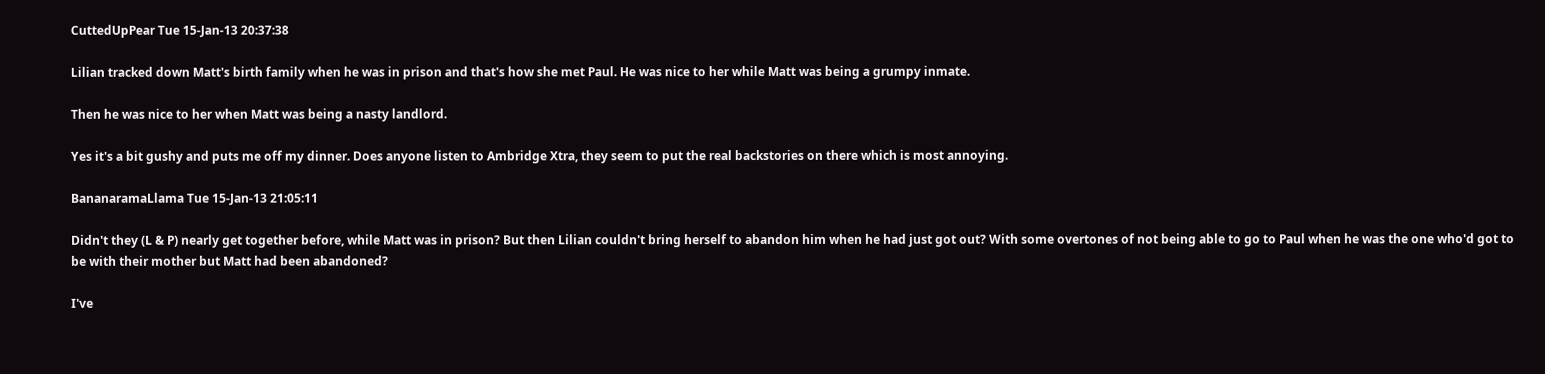CuttedUpPear Tue 15-Jan-13 20:37:38

Lilian tracked down Matt's birth family when he was in prison and that's how she met Paul. He was nice to her while Matt was being a grumpy inmate.

Then he was nice to her when Matt was being a nasty landlord.

Yes it's a bit gushy and puts me off my dinner. Does anyone listen to Ambridge Xtra, they seem to put the real backstories on there which is most annoying.

BananaramaLlama Tue 15-Jan-13 21:05:11

Didn't they (L & P) nearly get together before, while Matt was in prison? But then Lilian couldn't bring herself to abandon him when he had just got out? With some overtones of not being able to go to Paul when he was the one who'd got to be with their mother but Matt had been abandoned?

I've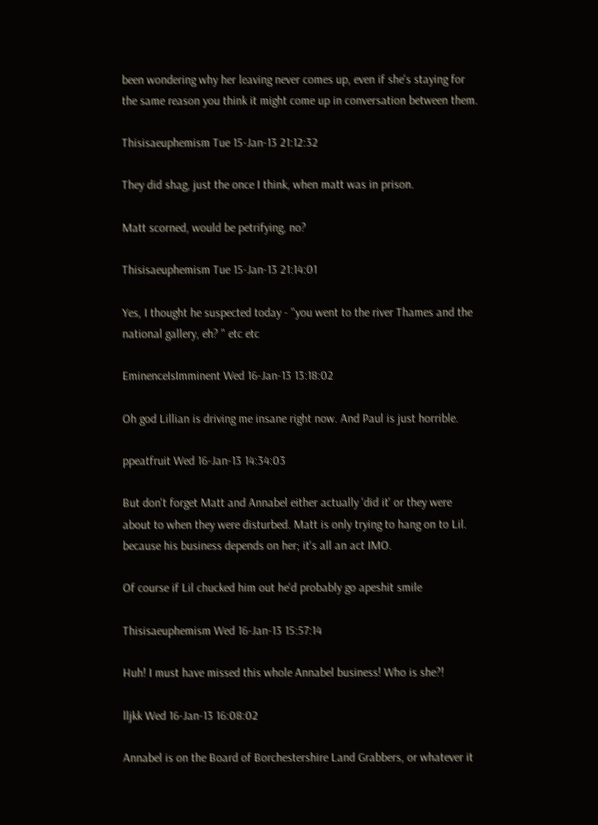been wondering why her leaving never comes up, even if she's staying for the same reason you think it might come up in conversation between them.

Thisisaeuphemism Tue 15-Jan-13 21:12:32

They did shag, just the once I think, when matt was in prison.

Matt scorned, would be petrifying, no?

Thisisaeuphemism Tue 15-Jan-13 21:14:01

Yes, I thought he suspected today - "you went to the river Thames and the national gallery, eh? " etc etc

EminenceIsImminent Wed 16-Jan-13 13:18:02

Oh god Lillian is driving me insane right now. And Paul is just horrible.

ppeatfruit Wed 16-Jan-13 14:34:03

But don't forget Matt and Annabel either actually 'did it' or they were about to when they were disturbed. Matt is only trying to hang on to Lil. because his business depends on her; it's all an act IMO.

Of course if Lil chucked him out he'd probably go apeshit smile

Thisisaeuphemism Wed 16-Jan-13 15:57:14

Huh! I must have missed this whole Annabel business! Who is she?!

lljkk Wed 16-Jan-13 16:08:02

Annabel is on the Board of Borchestershire Land Grabbers, or whatever it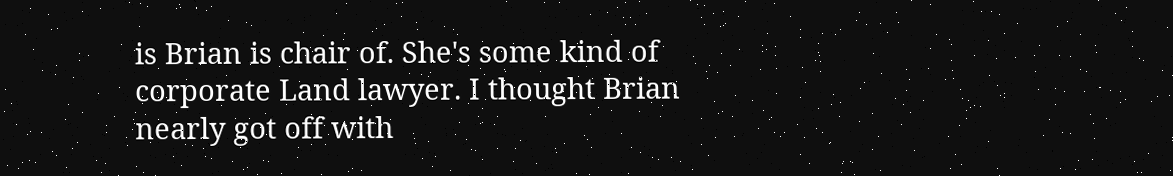is Brian is chair of. She's some kind of corporate Land lawyer. I thought Brian nearly got off with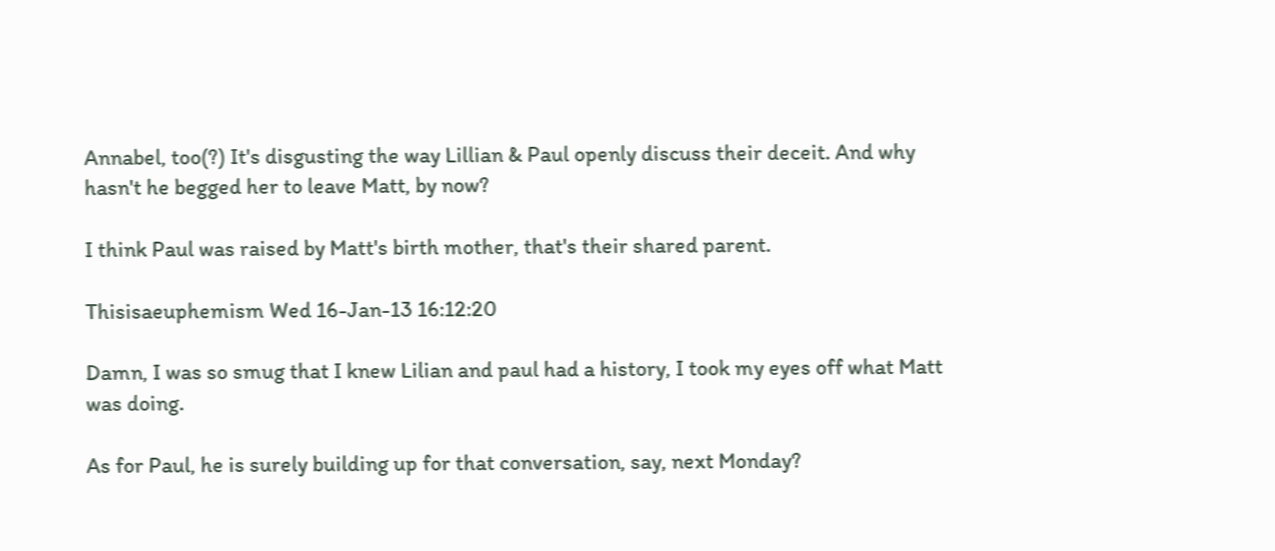Annabel, too(?) It's disgusting the way Lillian & Paul openly discuss their deceit. And why hasn't he begged her to leave Matt, by now?

I think Paul was raised by Matt's birth mother, that's their shared parent.

Thisisaeuphemism Wed 16-Jan-13 16:12:20

Damn, I was so smug that I knew Lilian and paul had a history, I took my eyes off what Matt was doing.

As for Paul, he is surely building up for that conversation, say, next Monday?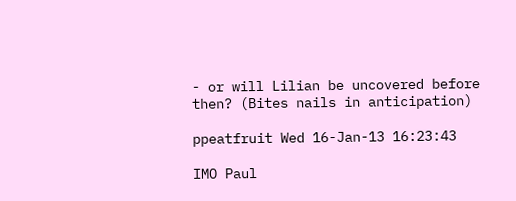- or will Lilian be uncovered before then? (Bites nails in anticipation)

ppeatfruit Wed 16-Jan-13 16:23:43

IMO Paul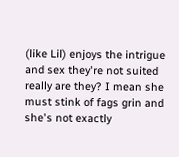(like Lil) enjoys the intrigue and sex they're not suited really are they? I mean she must stink of fags grin and she's not exactly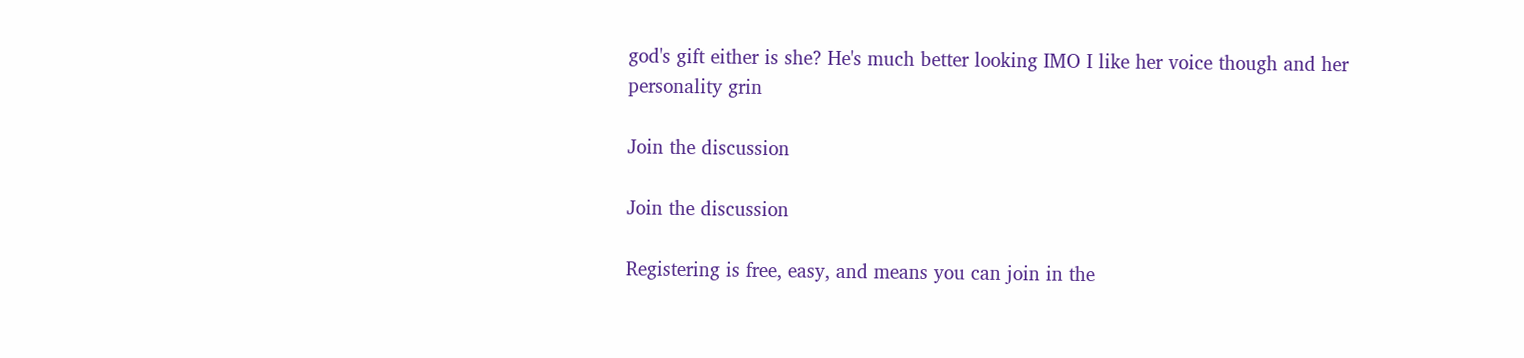god's gift either is she? He's much better looking IMO I like her voice though and her personality grin

Join the discussion

Join the discussion

Registering is free, easy, and means you can join in the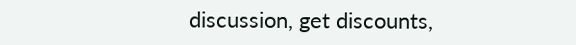discussion, get discounts,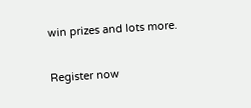win prizes and lots more.

Register now